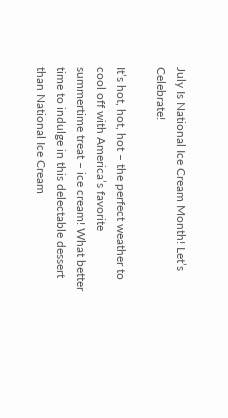July Is National Ice Cream Month! Let’s Celebrate!

It’s hot, hot, hot – the perfect weather to cool off with America’s favorite summertime treat – ice cream! What better time to indulge in this delectable dessert than National Ice Cream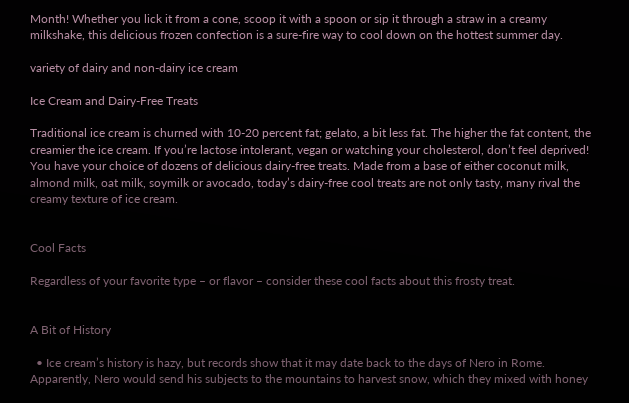Month! Whether you lick it from a cone, scoop it with a spoon or sip it through a straw in a creamy milkshake, this delicious frozen confection is a sure-fire way to cool down on the hottest summer day.

variety of dairy and non-dairy ice cream

Ice Cream and Dairy-Free Treats

Traditional ice cream is churned with 10-20 percent fat; gelato, a bit less fat. The higher the fat content, the creamier the ice cream. If you’re lactose intolerant, vegan or watching your cholesterol, don’t feel deprived! You have your choice of dozens of delicious dairy-free treats. Made from a base of either coconut milk, almond milk, oat milk, soymilk or avocado, today’s dairy-free cool treats are not only tasty, many rival the creamy texture of ice cream.


Cool Facts

Regardless of your favorite type – or flavor – consider these cool facts about this frosty treat.


A Bit of History

  • Ice cream’s history is hazy, but records show that it may date back to the days of Nero in Rome. Apparently, Nero would send his subjects to the mountains to harvest snow, which they mixed with honey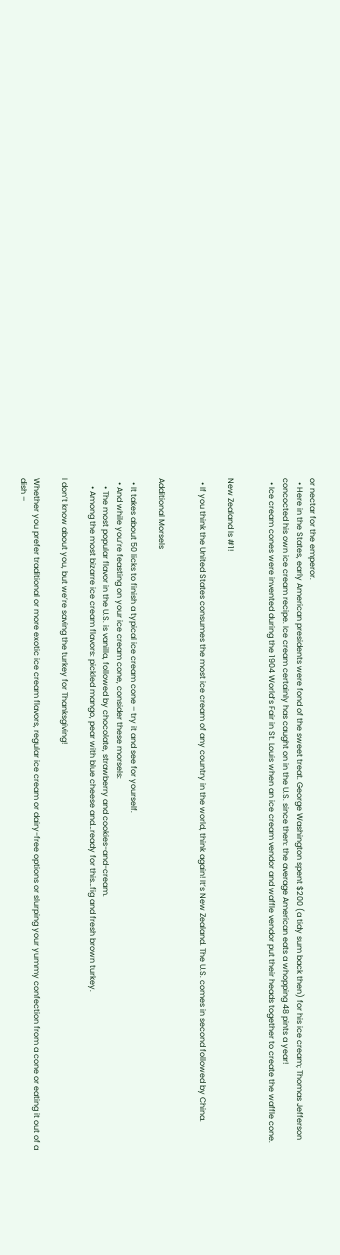or nectar for the emperor.
  • Here in the States, early American presidents were fond of the sweet treat. George Washington spent $200 (a tidy sum back then) for his ice cream; Thomas Jefferson concocted his own ice cream recipe. Ice cream certainly has caught on in the U.S. since then: the average American eats a whopping 48 pints a year!
  • Ice cream cones were invented during the 1904 World’s Fair in St. Louis when an ice cream vendor and waffle vendor put their heads together to create the waffle cone.


New Zealand Is #1!

  • If you think the United States consumes the most ice cream of any country in the world, think again! It’s New Zealand. The U.S. comes in second followed by China.


Additional Morsels

  • It takes about 50 licks to finish a typical ice cream cone – try it and see for yourself.
  • And while you’re feasting on your ice cream cone, consider these morsels:
    • The most popular flavor in the U.S. is vanilla, followed by chocolate, strawberry and cookies-and-cream.
    • Among the most bizarre ice cream flavors: pickled mango, pear with blue cheese and…ready for this…fig and fresh brown turkey.

I don’t know about you, but we’re saving the turkey for Thanksgiving!

Whether you prefer traditional or more exotic ice cream flavors, regular ice cream or dairy-free options or slurping your yummy confection from a cone or eating it out of a dish –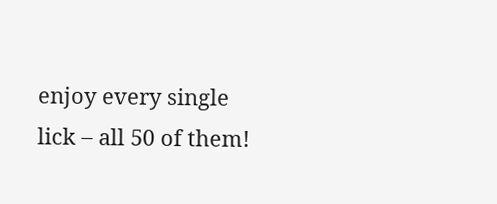enjoy every single lick – all 50 of them!